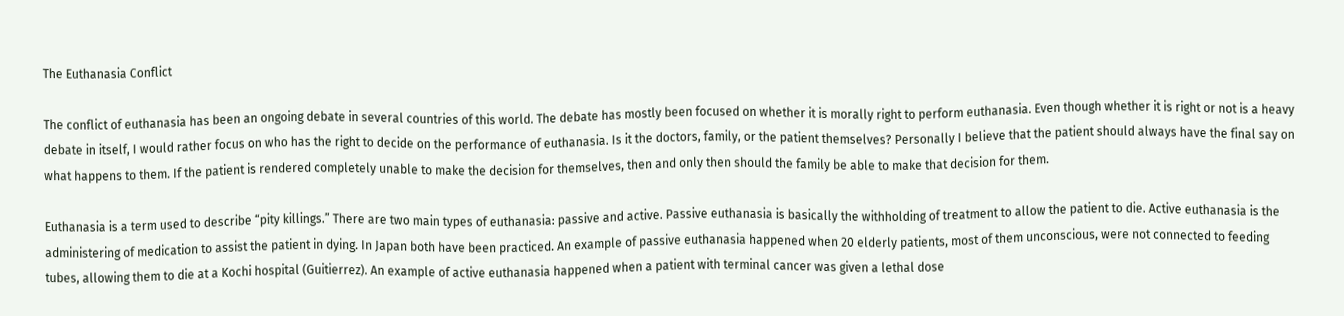The Euthanasia Conflict

The conflict of euthanasia has been an ongoing debate in several countries of this world. The debate has mostly been focused on whether it is morally right to perform euthanasia. Even though whether it is right or not is a heavy debate in itself, I would rather focus on who has the right to decide on the performance of euthanasia. Is it the doctors, family, or the patient themselves? Personally I believe that the patient should always have the final say on what happens to them. If the patient is rendered completely unable to make the decision for themselves, then and only then should the family be able to make that decision for them.

Euthanasia is a term used to describe “pity killings.” There are two main types of euthanasia: passive and active. Passive euthanasia is basically the withholding of treatment to allow the patient to die. Active euthanasia is the administering of medication to assist the patient in dying. In Japan both have been practiced. An example of passive euthanasia happened when 20 elderly patients, most of them unconscious, were not connected to feeding tubes, allowing them to die at a Kochi hospital (Guitierrez). An example of active euthanasia happened when a patient with terminal cancer was given a lethal dose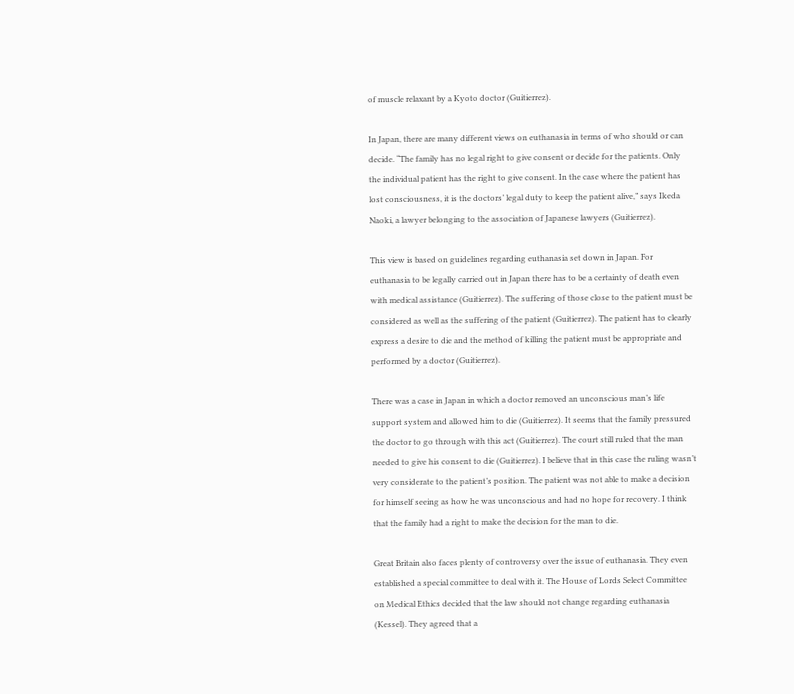of muscle relaxant by a Kyoto doctor (Guitierrez).

In Japan, there are many different views on euthanasia in terms of who should or can decide. “The family has no legal right to give consent or decide for the patients. Only the individual patient has the right to give consent. In the case where the patient has lost consciousness, it is the doctors’ legal duty to keep the patient alive,” says Ikeda Naoki, a lawyer belonging to the association of Japanese lawyers (Guitierrez).

This view is based on guidelines regarding euthanasia set down in Japan. For euthanasia to be legally carried out in Japan there has to be a certainty of death even with medical assistance (Guitierrez). The suffering of those close to the patient must be considered as well as the suffering of the patient (Guitierrez). The patient has to clearly express a desire to die and the method of killing the patient must be appropriate and performed by a doctor (Guitierrez).

There was a case in Japan in which a doctor removed an unconscious man’s life support system and allowed him to die (Guitierrez). It seems that the family pressured the doctor to go through with this act (Guitierrez). The court still ruled that the man needed to give his consent to die (Guitierrez). I believe that in this case the ruling wasn’t very considerate to the patient’s position. The patient was not able to make a decision for himself seeing as how he was unconscious and had no hope for recovery. I think that the family had a right to make the decision for the man to die.

Great Britain also faces plenty of controversy over the issue of euthanasia. They even established a special committee to deal with it. The House of Lords Select Committee on Medical Ethics decided that the law should not change regarding euthanasia (Kessel). They agreed that a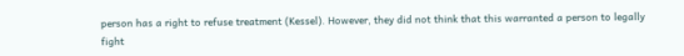person has a right to refuse treatment (Kessel). However, they did not think that this warranted a person to legally fight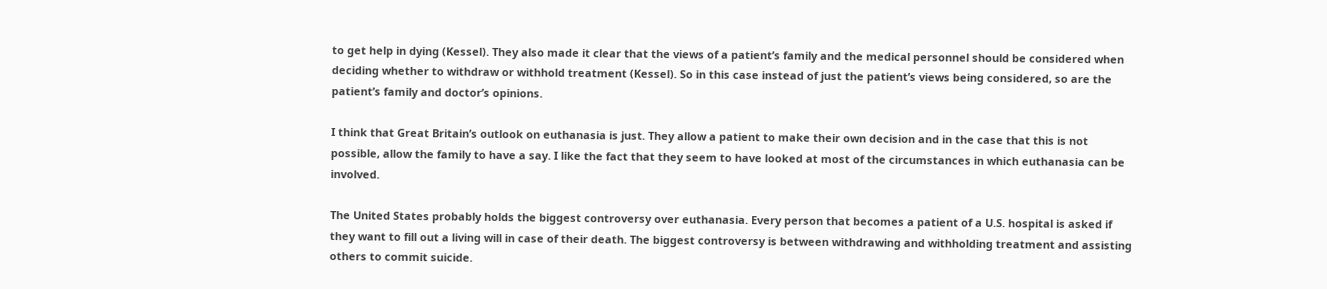to get help in dying (Kessel). They also made it clear that the views of a patient’s family and the medical personnel should be considered when deciding whether to withdraw or withhold treatment (Kessel). So in this case instead of just the patient’s views being considered, so are the patient’s family and doctor’s opinions.

I think that Great Britain’s outlook on euthanasia is just. They allow a patient to make their own decision and in the case that this is not possible, allow the family to have a say. I like the fact that they seem to have looked at most of the circumstances in which euthanasia can be involved.

The United States probably holds the biggest controversy over euthanasia. Every person that becomes a patient of a U.S. hospital is asked if they want to fill out a living will in case of their death. The biggest controversy is between withdrawing and withholding treatment and assisting others to commit suicide.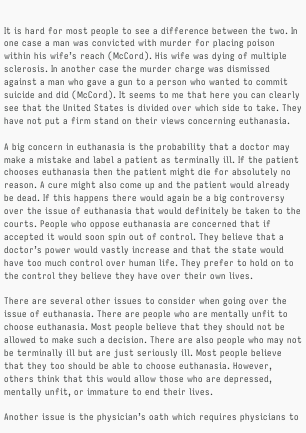It is hard for most people to see a difference between the two. In one case a man was convicted with murder for placing poison within his wife’s reach (McCord). His wife was dying of multiple sclerosis. In another case the murder charge was dismissed against a man who gave a gun to a person who wanted to commit suicide and did (McCord). It seems to me that here you can clearly see that the United States is divided over which side to take. They have not put a firm stand on their views concerning euthanasia.

A big concern in euthanasia is the probability that a doctor may make a mistake and label a patient as terminally ill. If the patient chooses euthanasia then the patient might die for absolutely no reason. A cure might also come up and the patient would already be dead. If this happens there would again be a big controversy over the issue of euthanasia that would definitely be taken to the courts. People who oppose euthanasia are concerned that if accepted it would soon spin out of control. They believe that a doctor’s power would vastly increase and that the state would have too much control over human life. They prefer to hold on to the control they believe they have over their own lives.

There are several other issues to consider when going over the issue of euthanasia. There are people who are mentally unfit to choose euthanasia. Most people believe that they should not be allowed to make such a decision. There are also people who may not be terminally ill but are just seriously ill. Most people believe that they too should be able to choose euthanasia. However, others think that this would allow those who are depressed, mentally unfit, or immature to end their lives.

Another issue is the physician’s oath which requires physicians to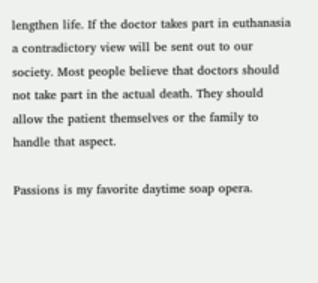lengthen life. If the doctor takes part in euthanasia a contradictory view will be sent out to our society. Most people believe that doctors should not take part in the actual death. They should allow the patient themselves or the family to handle that aspect.

Passions is my favorite daytime soap opera.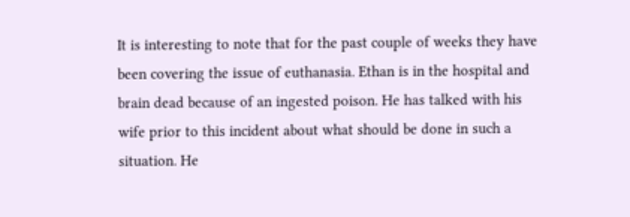It is interesting to note that for the past couple of weeks they have been covering the issue of euthanasia. Ethan is in the hospital and brain dead because of an ingested poison. He has talked with his wife prior to this incident about what should be done in such a situation. He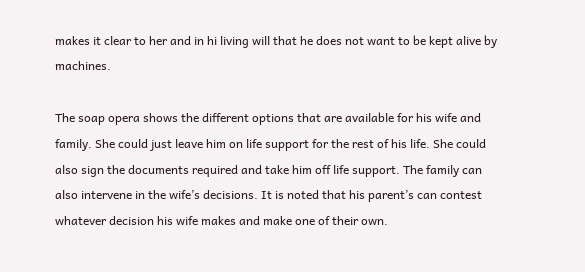makes it clear to her and in hi living will that he does not want to be kept alive by machines.

The soap opera shows the different options that are available for his wife and family. She could just leave him on life support for the rest of his life. She could also sign the documents required and take him off life support. The family can also intervene in the wife’s decisions. It is noted that his parent’s can contest whatever decision his wife makes and make one of their own.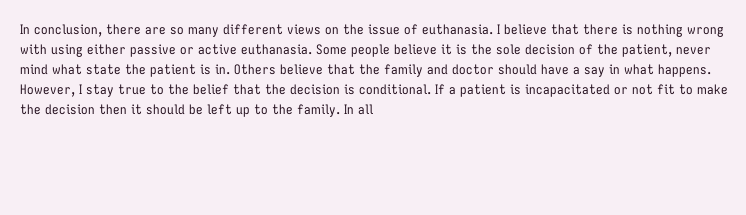In conclusion, there are so many different views on the issue of euthanasia. I believe that there is nothing wrong with using either passive or active euthanasia. Some people believe it is the sole decision of the patient, never mind what state the patient is in. Others believe that the family and doctor should have a say in what happens. However, I stay true to the belief that the decision is conditional. If a patient is incapacitated or not fit to make the decision then it should be left up to the family. In all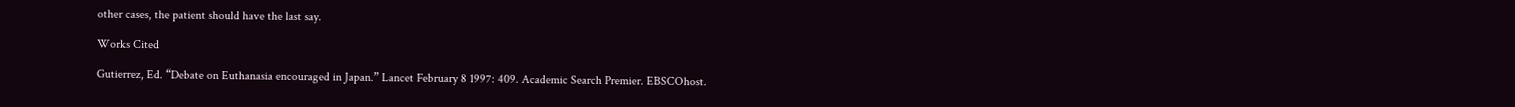other cases, the patient should have the last say.

Works Cited

Gutierrez, Ed. “Debate on Euthanasia encouraged in Japan.” Lancet February 8 1997: 409. Academic Search Premier. EBSCOhost.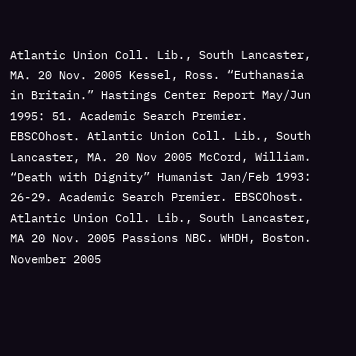Atlantic Union Coll. Lib., South Lancaster, MA. 20 Nov. 2005 Kessel, Ross. “Euthanasia in Britain.” Hastings Center Report May/Jun 1995: 51. Academic Search Premier. EBSCOhost. Atlantic Union Coll. Lib., South Lancaster, MA. 20 Nov 2005 McCord, William. “Death with Dignity” Humanist Jan/Feb 1993: 26-29. Academic Search Premier. EBSCOhost. Atlantic Union Coll. Lib., South Lancaster, MA 20 Nov. 2005 Passions NBC. WHDH, Boston. November 2005